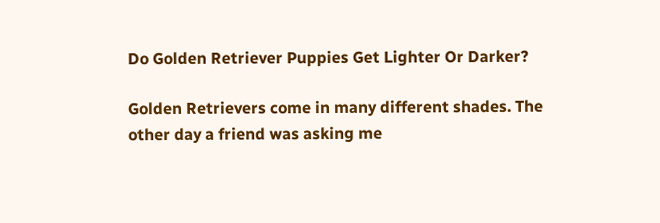Do Golden Retriever Puppies Get Lighter Or Darker?

Golden Retrievers come in many different shades. The other day a friend was asking me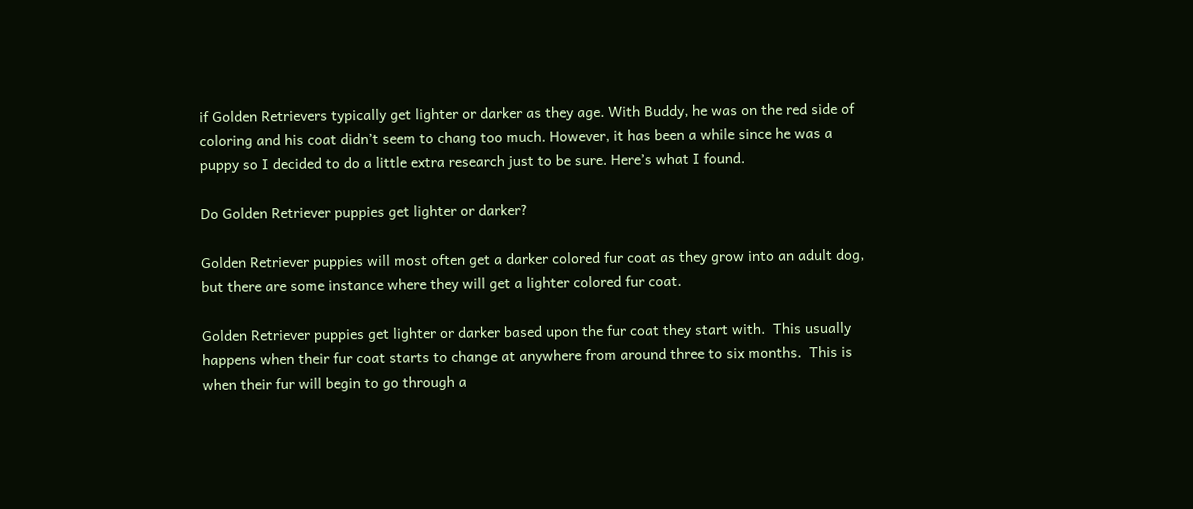if Golden Retrievers typically get lighter or darker as they age. With Buddy, he was on the red side of coloring and his coat didn’t seem to chang too much. However, it has been a while since he was a puppy so I decided to do a little extra research just to be sure. Here’s what I found.

Do Golden Retriever puppies get lighter or darker?

Golden Retriever puppies will most often get a darker colored fur coat as they grow into an adult dog, but there are some instance where they will get a lighter colored fur coat.

Golden Retriever puppies get lighter or darker based upon the fur coat they start with.  This usually happens when their fur coat starts to change at anywhere from around three to six months.  This is when their fur will begin to go through a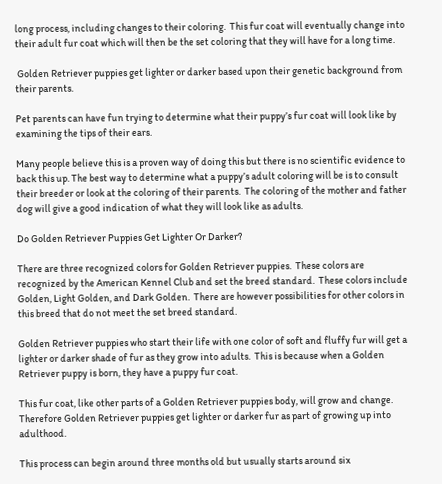long process, including changes to their coloring.  This fur coat will eventually change into their adult fur coat which will then be the set coloring that they will have for a long time.

 Golden Retriever puppies get lighter or darker based upon their genetic background from their parents.

Pet parents can have fun trying to determine what their puppy’s fur coat will look like by examining the tips of their ears.

Many people believe this is a proven way of doing this but there is no scientific evidence to back this up. The best way to determine what a puppy’s adult coloring will be is to consult their breeder or look at the coloring of their parents.  The coloring of the mother and father dog will give a good indication of what they will look like as adults.

Do Golden Retriever Puppies Get Lighter Or Darker?

There are three recognized colors for Golden Retriever puppies.  These colors are recognized by the American Kennel Club and set the breed standard.  These colors include Golden, Light Golden, and Dark Golden.  There are however possibilities for other colors in this breed that do not meet the set breed standard.

Golden Retriever puppies who start their life with one color of soft and fluffy fur will get a lighter or darker shade of fur as they grow into adults.  This is because when a Golden Retriever puppy is born, they have a puppy fur coat.

This fur coat, like other parts of a Golden Retriever puppies body, will grow and change.  Therefore Golden Retriever puppies get lighter or darker fur as part of growing up into adulthood.

This process can begin around three months old but usually starts around six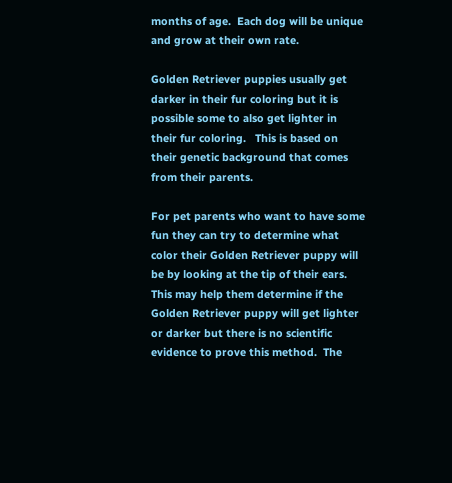months of age.  Each dog will be unique and grow at their own rate.

Golden Retriever puppies usually get darker in their fur coloring but it is possible some to also get lighter in their fur coloring.   This is based on their genetic background that comes from their parents.

For pet parents who want to have some fun they can try to determine what color their Golden Retriever puppy will be by looking at the tip of their ears.  This may help them determine if the Golden Retriever puppy will get lighter or darker but there is no scientific evidence to prove this method.  The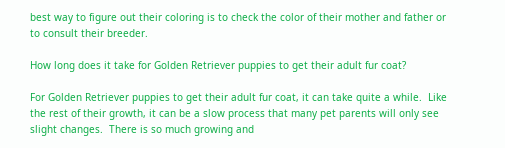best way to figure out their coloring is to check the color of their mother and father or to consult their breeder.

How long does it take for Golden Retriever puppies to get their adult fur coat?

For Golden Retriever puppies to get their adult fur coat, it can take quite a while.  Like the rest of their growth, it can be a slow process that many pet parents will only see slight changes.  There is so much growing and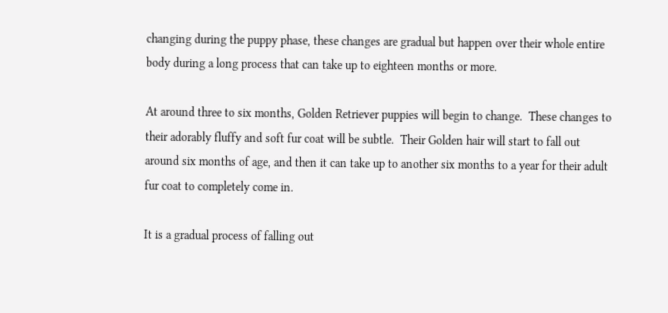changing during the puppy phase, these changes are gradual but happen over their whole entire body during a long process that can take up to eighteen months or more.

At around three to six months, Golden Retriever puppies will begin to change.  These changes to their adorably fluffy and soft fur coat will be subtle.  Their Golden hair will start to fall out around six months of age, and then it can take up to another six months to a year for their adult fur coat to completely come in.

It is a gradual process of falling out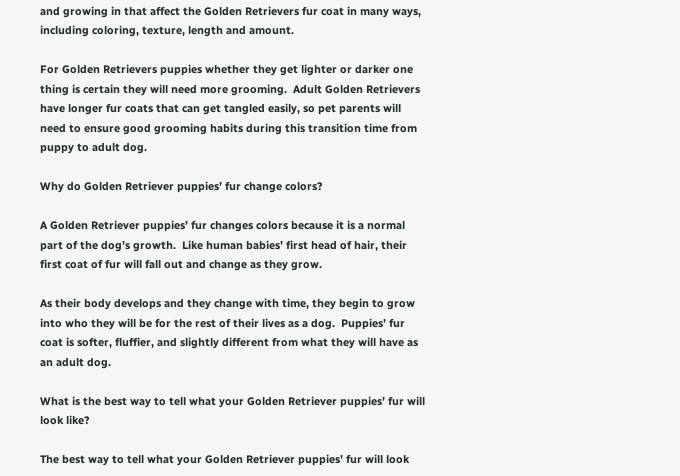and growing in that affect the Golden Retrievers fur coat in many ways, including coloring, texture, length and amount.

For Golden Retrievers puppies whether they get lighter or darker one thing is certain they will need more grooming.  Adult Golden Retrievers have longer fur coats that can get tangled easily, so pet parents will need to ensure good grooming habits during this transition time from puppy to adult dog.

Why do Golden Retriever puppies’ fur change colors?

A Golden Retriever puppies’ fur changes colors because it is a normal part of the dog’s growth.  Like human babies’ first head of hair, their first coat of fur will fall out and change as they grow.

As their body develops and they change with time, they begin to grow into who they will be for the rest of their lives as a dog.  Puppies’ fur coat is softer, fluffier, and slightly different from what they will have as an adult dog.

What is the best way to tell what your Golden Retriever puppies’ fur will look like?

The best way to tell what your Golden Retriever puppies’ fur will look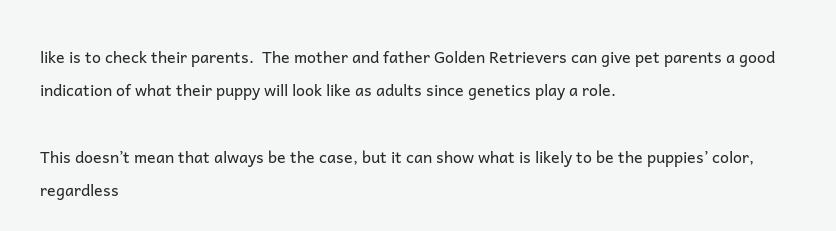like is to check their parents.  The mother and father Golden Retrievers can give pet parents a good indication of what their puppy will look like as adults since genetics play a role.

This doesn’t mean that always be the case, but it can show what is likely to be the puppies’ color, regardless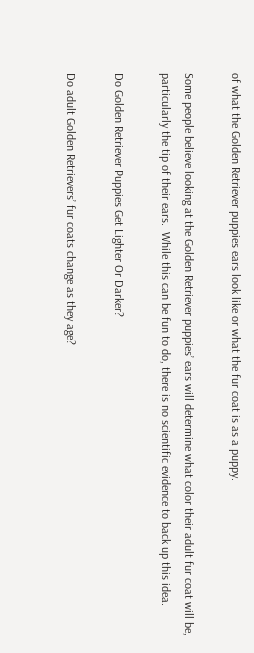of what the Golden Retriever puppies ears look like or what the fur coat is as a puppy.

Some people believe looking at the Golden Retriever puppies’ ears will determine what color their adult fur coat will be, particularly the tip of their ears.  While this can be fun to do, there is no scientific evidence to back up this idea.

Do Golden Retriever Puppies Get Lighter Or Darker?

Do adult Golden Retrievers’ fur coats change as they age?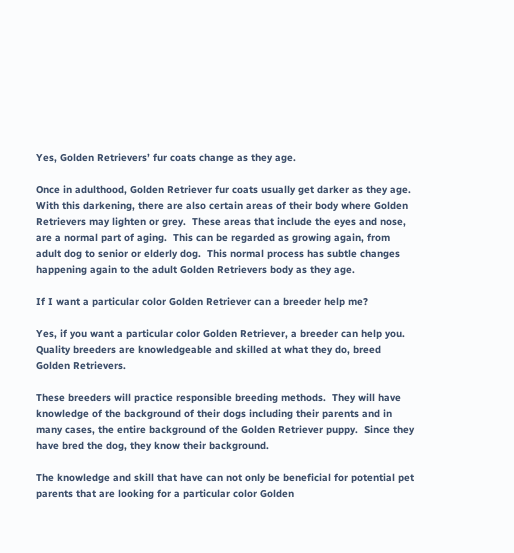Yes, Golden Retrievers’ fur coats change as they age.

Once in adulthood, Golden Retriever fur coats usually get darker as they age.  With this darkening, there are also certain areas of their body where Golden Retrievers may lighten or grey.  These areas that include the eyes and nose, are a normal part of aging.  This can be regarded as growing again, from adult dog to senior or elderly dog.  This normal process has subtle changes happening again to the adult Golden Retrievers body as they age.

If I want a particular color Golden Retriever can a breeder help me?

Yes, if you want a particular color Golden Retriever, a breeder can help you.  Quality breeders are knowledgeable and skilled at what they do, breed Golden Retrievers.

These breeders will practice responsible breeding methods.  They will have knowledge of the background of their dogs including their parents and in many cases, the entire background of the Golden Retriever puppy.  Since they have bred the dog, they know their background.

The knowledge and skill that have can not only be beneficial for potential pet parents that are looking for a particular color Golden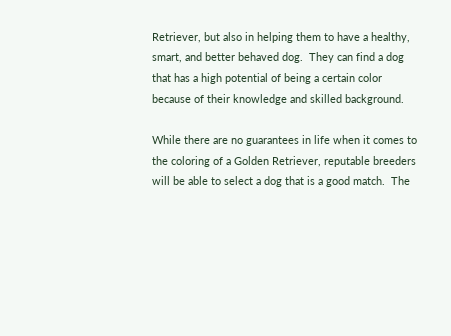Retriever, but also in helping them to have a healthy, smart, and better behaved dog.  They can find a dog that has a high potential of being a certain color because of their knowledge and skilled background.

While there are no guarantees in life when it comes to the coloring of a Golden Retriever, reputable breeders will be able to select a dog that is a good match.  The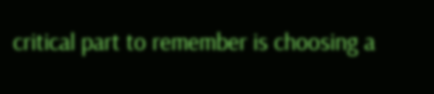critical part to remember is choosing a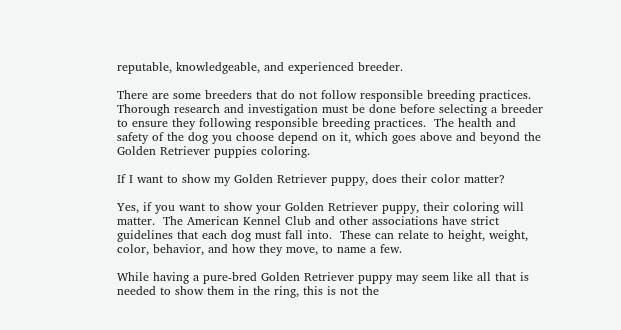reputable, knowledgeable, and experienced breeder.

There are some breeders that do not follow responsible breeding practices.  Thorough research and investigation must be done before selecting a breeder to ensure they following responsible breeding practices.  The health and safety of the dog you choose depend on it, which goes above and beyond the Golden Retriever puppies coloring.

If I want to show my Golden Retriever puppy, does their color matter?

Yes, if you want to show your Golden Retriever puppy, their coloring will matter.  The American Kennel Club and other associations have strict guidelines that each dog must fall into.  These can relate to height, weight, color, behavior, and how they move, to name a few.

While having a pure-bred Golden Retriever puppy may seem like all that is needed to show them in the ring, this is not the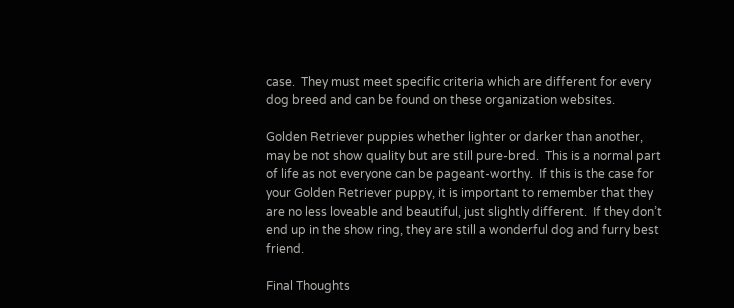case.  They must meet specific criteria which are different for every dog breed and can be found on these organization websites.

Golden Retriever puppies whether lighter or darker than another, may be not show quality but are still pure-bred.  This is a normal part of life as not everyone can be pageant-worthy.  If this is the case for your Golden Retriever puppy, it is important to remember that they are no less loveable and beautiful, just slightly different.  If they don’t end up in the show ring, they are still a wonderful dog and furry best friend.

Final Thoughts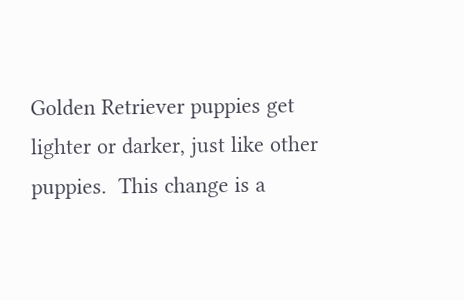Golden Retriever puppies get lighter or darker, just like other puppies.  This change is a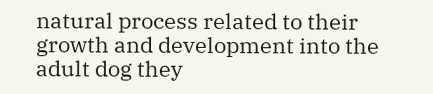natural process related to their growth and development into the adult dog they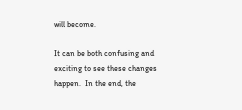will become.

It can be both confusing and exciting to see these changes happen.  In the end, the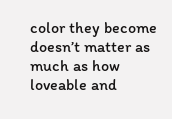color they become doesn’t matter as much as how loveable and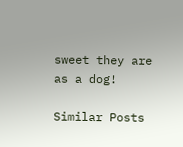sweet they are as a dog!

Similar Posts